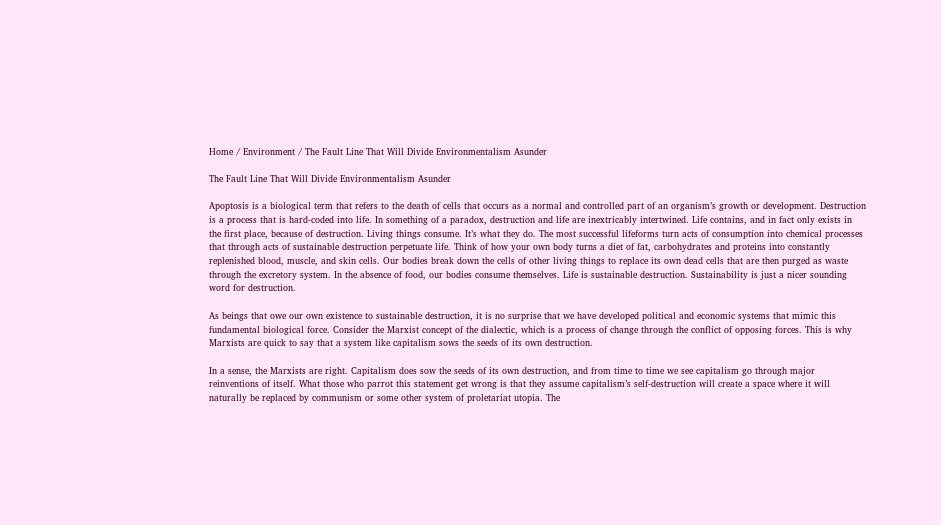Home / Environment / The Fault Line That Will Divide Environmentalism Asunder

The Fault Line That Will Divide Environmentalism Asunder

Apoptosis is a biological term that refers to the death of cells that occurs as a normal and controlled part of an organism’s growth or development. Destruction is a process that is hard-coded into life. In something of a paradox, destruction and life are inextricably intertwined. Life contains, and in fact only exists in the first place, because of destruction. Living things consume. It’s what they do. The most successful lifeforms turn acts of consumption into chemical processes that through acts of sustainable destruction perpetuate life. Think of how your own body turns a diet of fat, carbohydrates and proteins into constantly replenished blood, muscle, and skin cells. Our bodies break down the cells of other living things to replace its own dead cells that are then purged as waste through the excretory system. In the absence of food, our bodies consume themselves. Life is sustainable destruction. Sustainability is just a nicer sounding word for destruction.

As beings that owe our own existence to sustainable destruction, it is no surprise that we have developed political and economic systems that mimic this fundamental biological force. Consider the Marxist concept of the dialectic, which is a process of change through the conflict of opposing forces. This is why Marxists are quick to say that a system like capitalism sows the seeds of its own destruction.

In a sense, the Marxists are right. Capitalism does sow the seeds of its own destruction, and from time to time we see capitalism go through major reinventions of itself. What those who parrot this statement get wrong is that they assume capitalism’s self-destruction will create a space where it will naturally be replaced by communism or some other system of proletariat utopia. The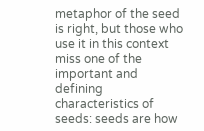metaphor of the seed is right, but those who use it in this context miss one of the important and defining characteristics of seeds: seeds are how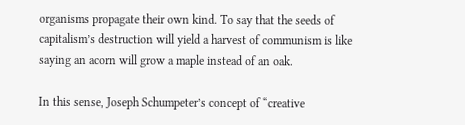organisms propagate their own kind. To say that the seeds of capitalism’s destruction will yield a harvest of communism is like saying an acorn will grow a maple instead of an oak.

In this sense, Joseph Schumpeter’s concept of “creative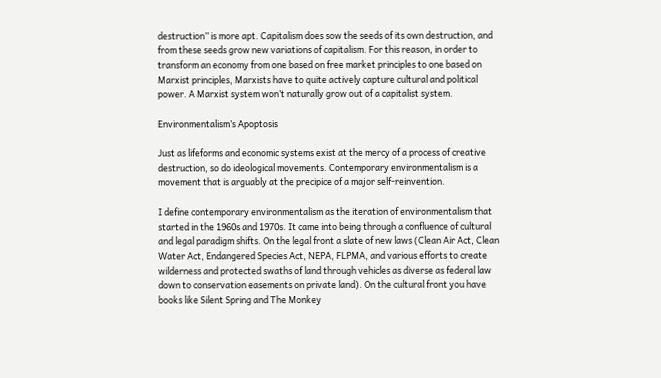destruction” is more apt. Capitalism does sow the seeds of its own destruction, and from these seeds grow new variations of capitalism. For this reason, in order to transform an economy from one based on free market principles to one based on Marxist principles, Marxists have to quite actively capture cultural and political power. A Marxist system won’t naturally grow out of a capitalist system.

Environmentalism’s Apoptosis

Just as lifeforms and economic systems exist at the mercy of a process of creative destruction, so do ideological movements. Contemporary environmentalism is a movement that is arguably at the precipice of a major self-reinvention.

I define contemporary environmentalism as the iteration of environmentalism that started in the 1960s and 1970s. It came into being through a confluence of cultural and legal paradigm shifts. On the legal front a slate of new laws (Clean Air Act, Clean Water Act, Endangered Species Act, NEPA, FLPMA, and various efforts to create wilderness and protected swaths of land through vehicles as diverse as federal law down to conservation easements on private land). On the cultural front you have books like Silent Spring and The Monkey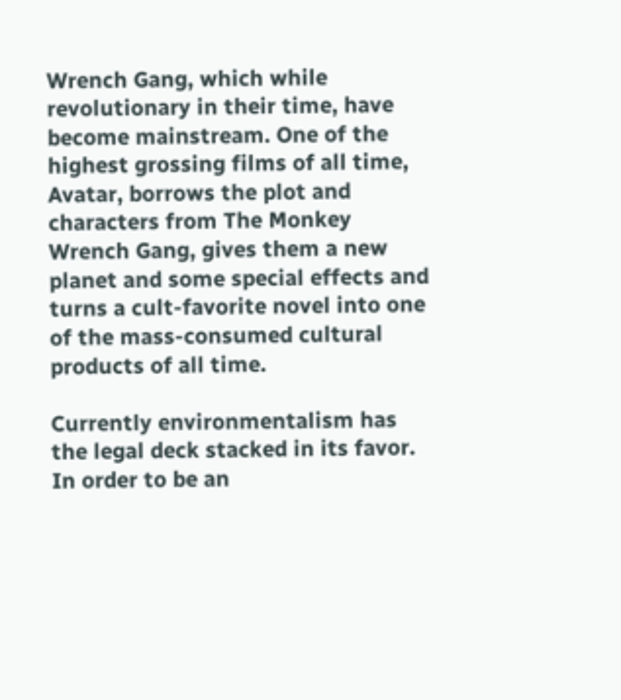Wrench Gang, which while revolutionary in their time, have become mainstream. One of the highest grossing films of all time, Avatar, borrows the plot and characters from The Monkey Wrench Gang, gives them a new planet and some special effects and turns a cult-favorite novel into one of the mass-consumed cultural products of all time.

Currently environmentalism has the legal deck stacked in its favor. In order to be an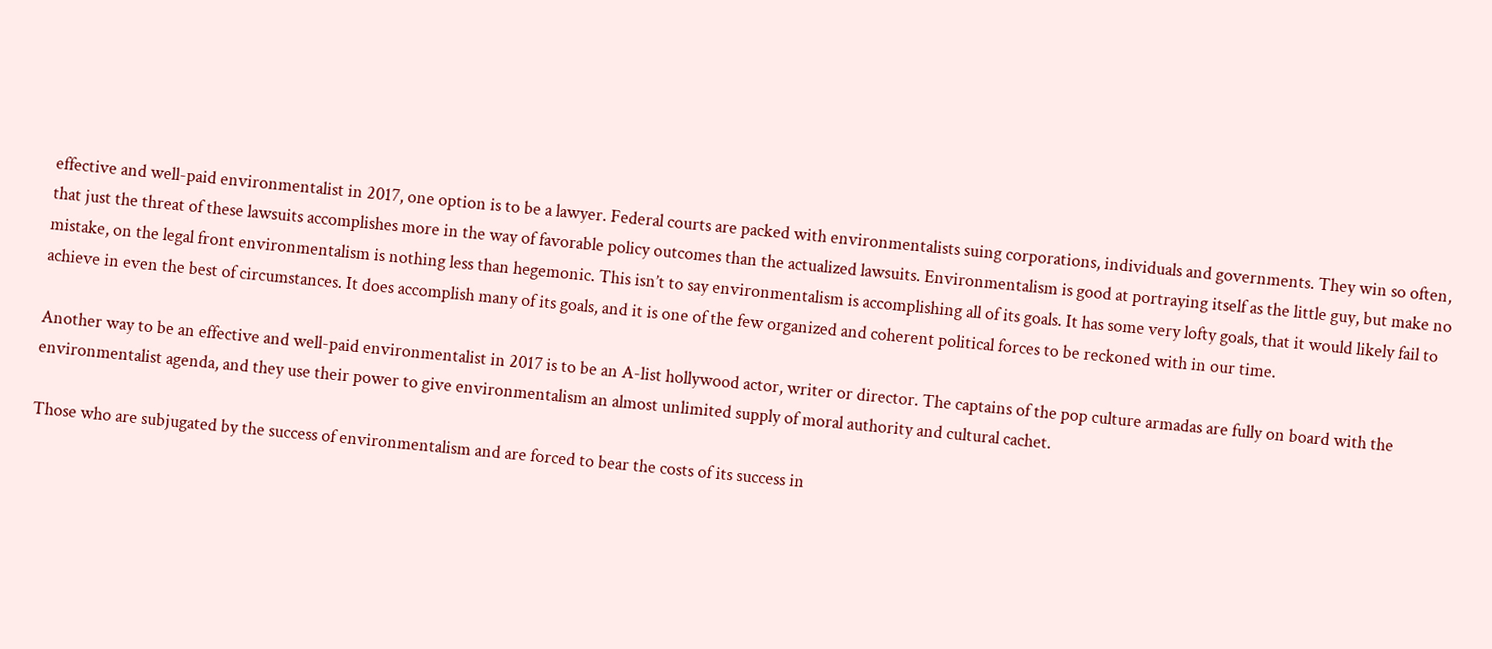effective and well-paid environmentalist in 2017, one option is to be a lawyer. Federal courts are packed with environmentalists suing corporations, individuals and governments. They win so often, that just the threat of these lawsuits accomplishes more in the way of favorable policy outcomes than the actualized lawsuits. Environmentalism is good at portraying itself as the little guy, but make no mistake, on the legal front environmentalism is nothing less than hegemonic. This isn’t to say environmentalism is accomplishing all of its goals. It has some very lofty goals, that it would likely fail to achieve in even the best of circumstances. It does accomplish many of its goals, and it is one of the few organized and coherent political forces to be reckoned with in our time.

Another way to be an effective and well-paid environmentalist in 2017 is to be an A-list hollywood actor, writer or director. The captains of the pop culture armadas are fully on board with the environmentalist agenda, and they use their power to give environmentalism an almost unlimited supply of moral authority and cultural cachet.

Those who are subjugated by the success of environmentalism and are forced to bear the costs of its success in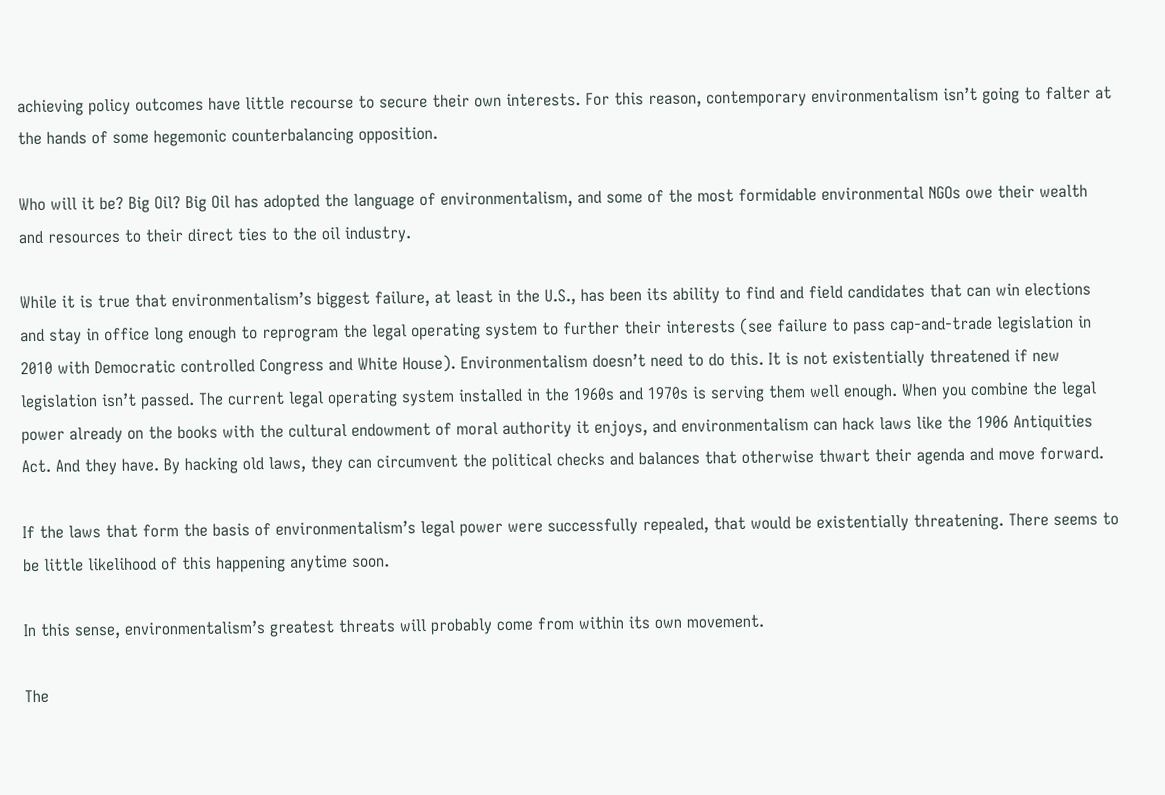achieving policy outcomes have little recourse to secure their own interests. For this reason, contemporary environmentalism isn’t going to falter at the hands of some hegemonic counterbalancing opposition.

Who will it be? Big Oil? Big Oil has adopted the language of environmentalism, and some of the most formidable environmental NGOs owe their wealth and resources to their direct ties to the oil industry.

While it is true that environmentalism’s biggest failure, at least in the U.S., has been its ability to find and field candidates that can win elections and stay in office long enough to reprogram the legal operating system to further their interests (see failure to pass cap-and-trade legislation in 2010 with Democratic controlled Congress and White House). Environmentalism doesn’t need to do this. It is not existentially threatened if new legislation isn’t passed. The current legal operating system installed in the 1960s and 1970s is serving them well enough. When you combine the legal power already on the books with the cultural endowment of moral authority it enjoys, and environmentalism can hack laws like the 1906 Antiquities Act. And they have. By hacking old laws, they can circumvent the political checks and balances that otherwise thwart their agenda and move forward.

If the laws that form the basis of environmentalism’s legal power were successfully repealed, that would be existentially threatening. There seems to be little likelihood of this happening anytime soon.

In this sense, environmentalism’s greatest threats will probably come from within its own movement.

The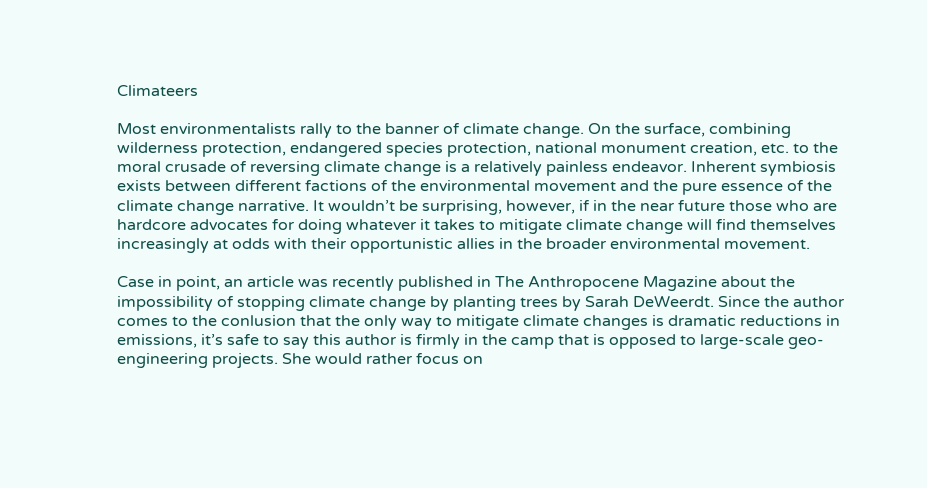Climateers

Most environmentalists rally to the banner of climate change. On the surface, combining wilderness protection, endangered species protection, national monument creation, etc. to the moral crusade of reversing climate change is a relatively painless endeavor. Inherent symbiosis exists between different factions of the environmental movement and the pure essence of the climate change narrative. It wouldn’t be surprising, however, if in the near future those who are hardcore advocates for doing whatever it takes to mitigate climate change will find themselves increasingly at odds with their opportunistic allies in the broader environmental movement.

Case in point, an article was recently published in The Anthropocene Magazine about the impossibility of stopping climate change by planting trees by Sarah DeWeerdt. Since the author comes to the conlusion that the only way to mitigate climate changes is dramatic reductions in emissions, it’s safe to say this author is firmly in the camp that is opposed to large-scale geo-engineering projects. She would rather focus on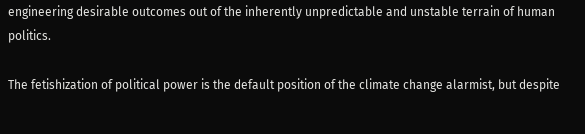engineering desirable outcomes out of the inherently unpredictable and unstable terrain of human politics.

The fetishization of political power is the default position of the climate change alarmist, but despite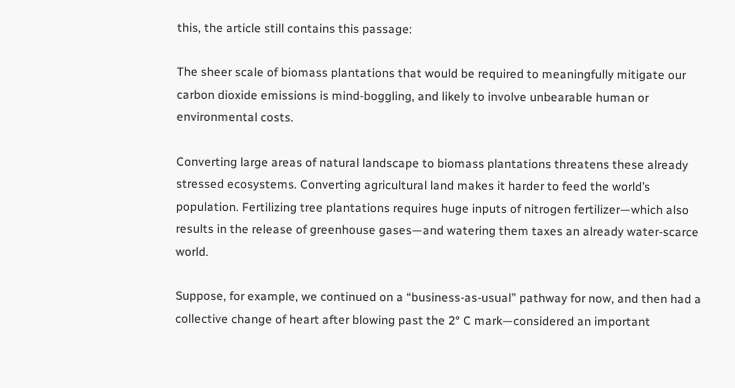this, the article still contains this passage:

The sheer scale of biomass plantations that would be required to meaningfully mitigate our carbon dioxide emissions is mind-boggling, and likely to involve unbearable human or environmental costs.

Converting large areas of natural landscape to biomass plantations threatens these already stressed ecosystems. Converting agricultural land makes it harder to feed the world’s population. Fertilizing tree plantations requires huge inputs of nitrogen fertilizer—which also results in the release of greenhouse gases—and watering them taxes an already water-scarce world.

Suppose, for example, we continued on a “business-as-usual” pathway for now, and then had a collective change of heart after blowing past the 2° C mark—considered an important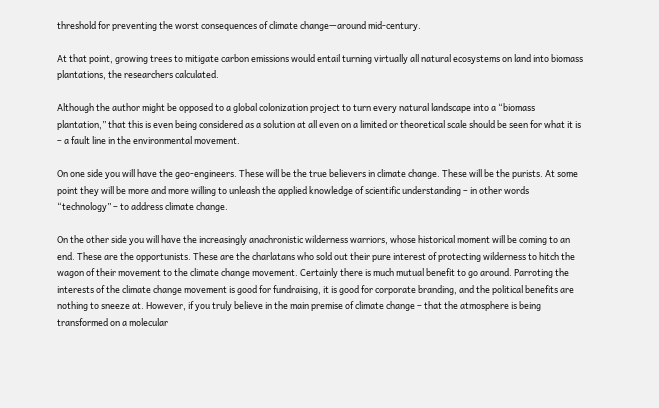threshold for preventing the worst consequences of climate change—around mid-century.

At that point, growing trees to mitigate carbon emissions would entail turning virtually all natural ecosystems on land into biomass plantations, the researchers calculated.

Although the author might be opposed to a global colonization project to turn every natural landscape into a “biomass plantation,” that this is even being considered as a solution at all even on a limited or theoretical scale should be seen for what it is – a fault line in the environmental movement.

On one side you will have the geo-engineers. These will be the true believers in climate change. These will be the purists. At some point they will be more and more willing to unleash the applied knowledge of scientific understanding – in other words “technology” – to address climate change.

On the other side you will have the increasingly anachronistic wilderness warriors, whose historical moment will be coming to an end. These are the opportunists. These are the charlatans who sold out their pure interest of protecting wilderness to hitch the wagon of their movement to the climate change movement. Certainly there is much mutual benefit to go around. Parroting the interests of the climate change movement is good for fundraising, it is good for corporate branding, and the political benefits are nothing to sneeze at. However, if you truly believe in the main premise of climate change – that the atmosphere is being transformed on a molecular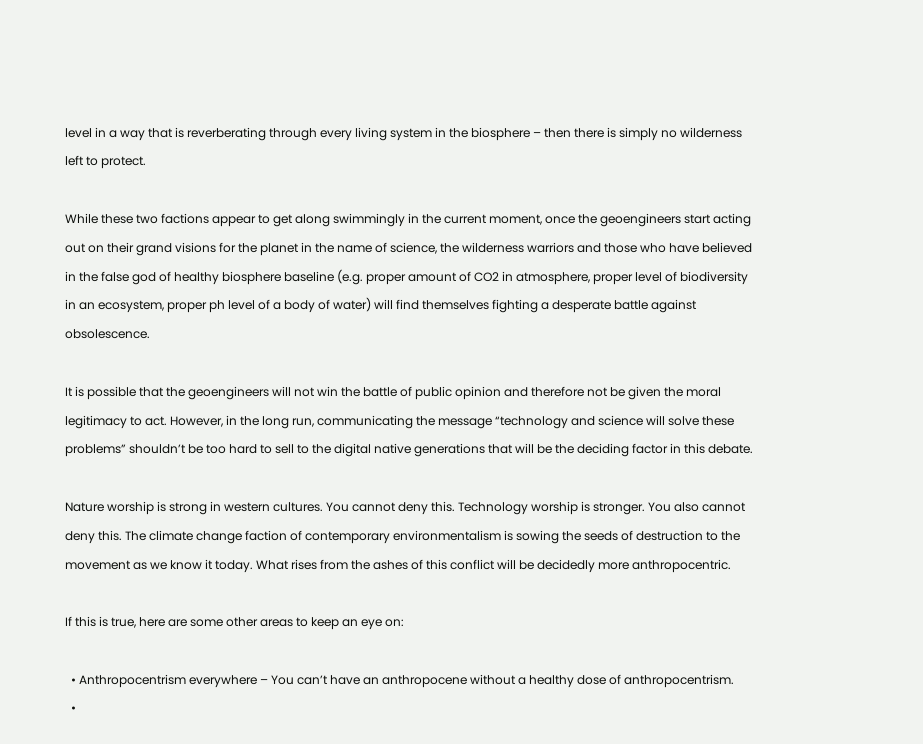level in a way that is reverberating through every living system in the biosphere – then there is simply no wilderness left to protect.

While these two factions appear to get along swimmingly in the current moment, once the geoengineers start acting out on their grand visions for the planet in the name of science, the wilderness warriors and those who have believed in the false god of healthy biosphere baseline (e.g. proper amount of CO2 in atmosphere, proper level of biodiversity in an ecosystem, proper ph level of a body of water) will find themselves fighting a desperate battle against obsolescence.

It is possible that the geoengineers will not win the battle of public opinion and therefore not be given the moral legitimacy to act. However, in the long run, communicating the message “technology and science will solve these problems” shouldn’t be too hard to sell to the digital native generations that will be the deciding factor in this debate.

Nature worship is strong in western cultures. You cannot deny this. Technology worship is stronger. You also cannot deny this. The climate change faction of contemporary environmentalism is sowing the seeds of destruction to the movement as we know it today. What rises from the ashes of this conflict will be decidedly more anthropocentric.

If this is true, here are some other areas to keep an eye on:

  • Anthropocentrism everywhere – You can’t have an anthropocene without a healthy dose of anthropocentrism.
  •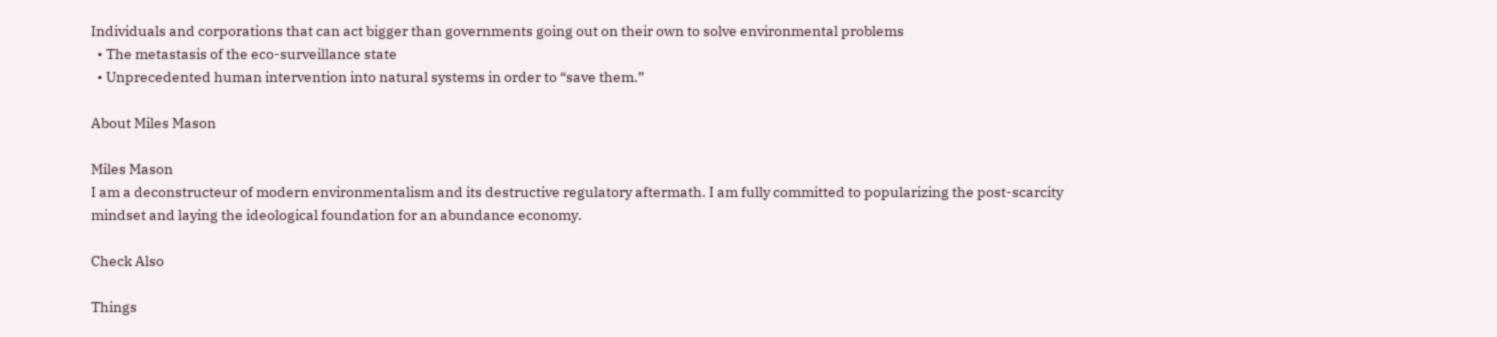Individuals and corporations that can act bigger than governments going out on their own to solve environmental problems
  • The metastasis of the eco-surveillance state
  • Unprecedented human intervention into natural systems in order to “save them.”

About Miles Mason

Miles Mason
I am a deconstructeur of modern environmentalism and its destructive regulatory aftermath. I am fully committed to popularizing the post-scarcity mindset and laying the ideological foundation for an abundance economy.

Check Also

Things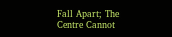Fall Apart; The Centre Cannot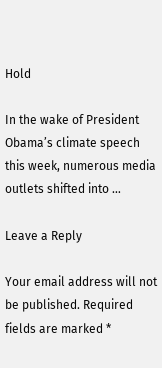Hold

In the wake of President Obama’s climate speech this week, numerous media outlets shifted into …

Leave a Reply

Your email address will not be published. Required fields are marked *